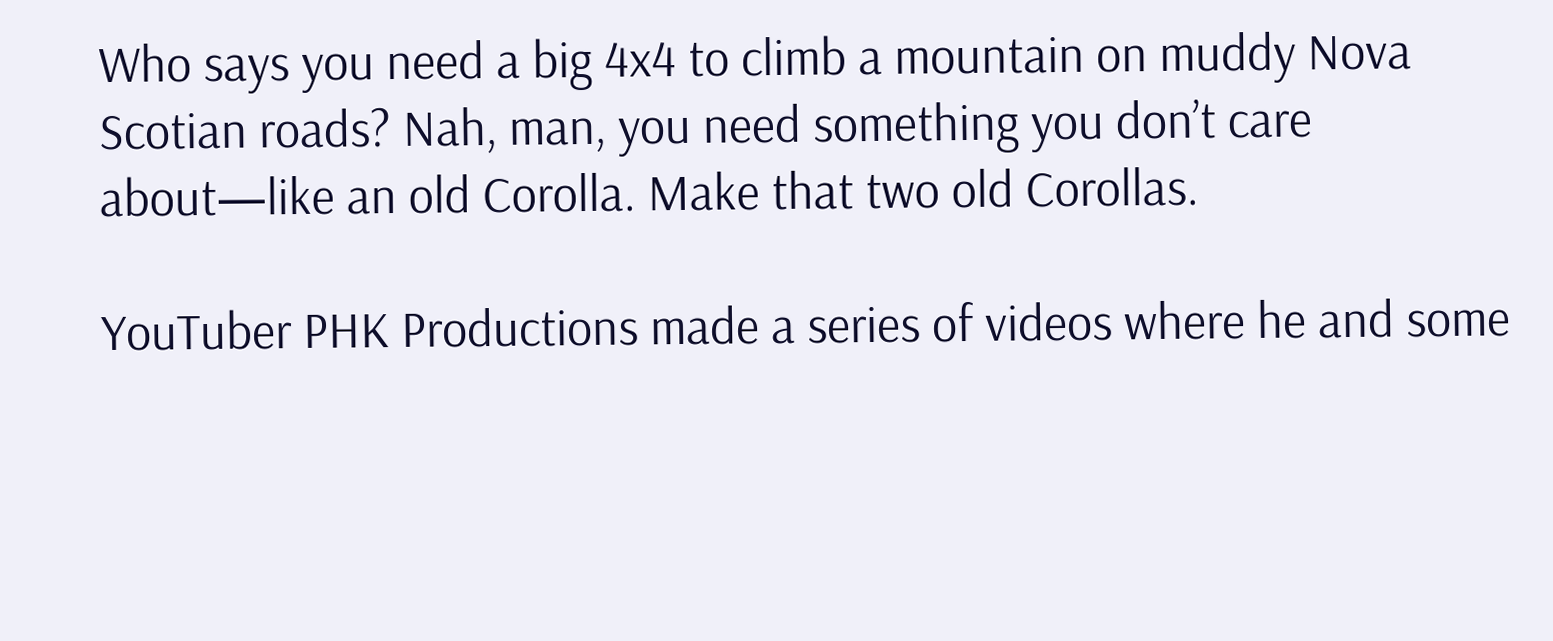Who says you need a big 4x4 to climb a mountain on muddy Nova Scotian roads? Nah, man, you need something you don’t care about—like an old Corolla. Make that two old Corollas.

YouTuber PHK Productions made a series of videos where he and some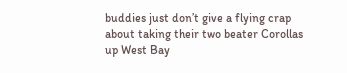buddies just don’t give a flying crap about taking their two beater Corollas up West Bay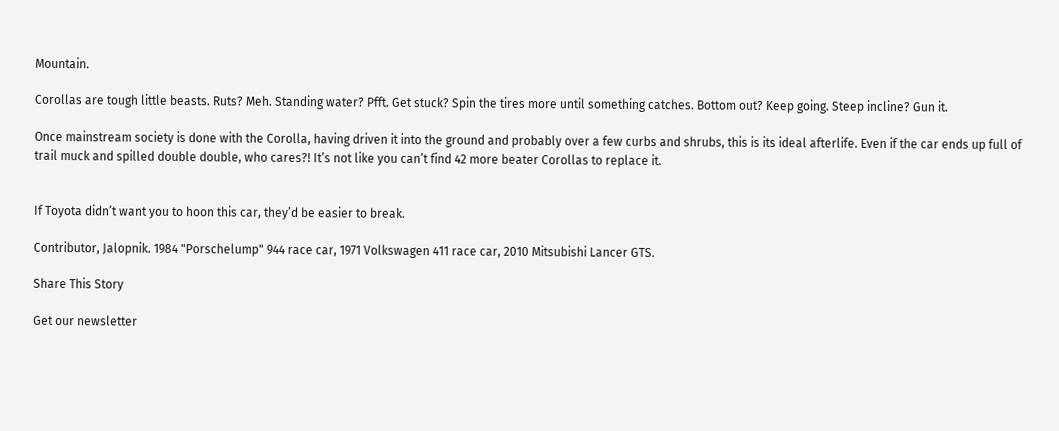Mountain.

Corollas are tough little beasts. Ruts? Meh. Standing water? Pfft. Get stuck? Spin the tires more until something catches. Bottom out? Keep going. Steep incline? Gun it.

Once mainstream society is done with the Corolla, having driven it into the ground and probably over a few curbs and shrubs, this is its ideal afterlife. Even if the car ends up full of trail muck and spilled double double, who cares?! It’s not like you can’t find 42 more beater Corollas to replace it.


If Toyota didn’t want you to hoon this car, they’d be easier to break.

Contributor, Jalopnik. 1984 "Porschelump" 944 race car, 1971 Volkswagen 411 race car, 2010 Mitsubishi Lancer GTS.

Share This Story

Get our newsletter